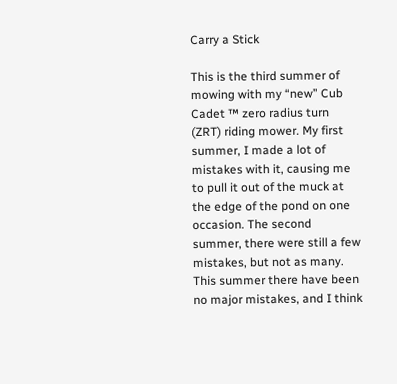Carry a Stick

This is the third summer of mowing with my “new” Cub Cadet ™ zero radius turn (ZRT) riding mower. My first summer, I made a lot of mistakes with it, causing me to pull it out of the muck at the edge of the pond on one occasion. The second summer, there were still a few mistakes, but not as many. This summer there have been no major mistakes, and I think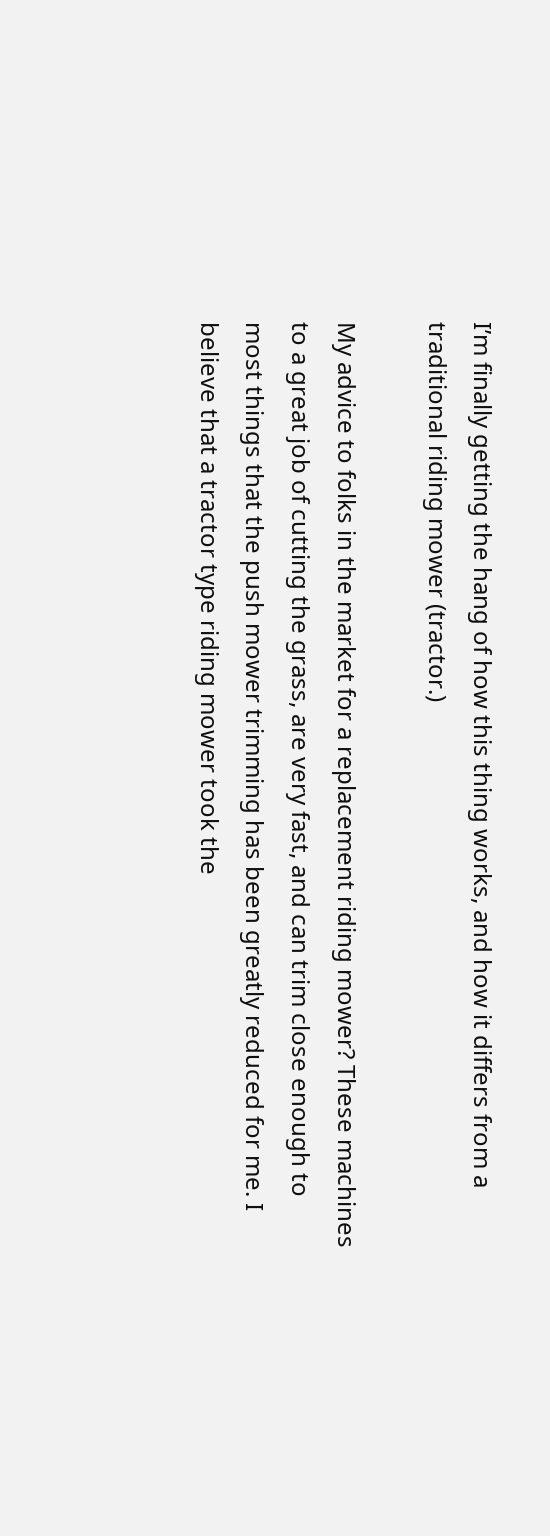I’m finally getting the hang of how this thing works, and how it differs from a traditional riding mower (tractor.)

My advice to folks in the market for a replacement riding mower? These machines to a great job of cutting the grass, are very fast, and can trim close enough to most things that the push mower trimming has been greatly reduced for me. I believe that a tractor type riding mower took the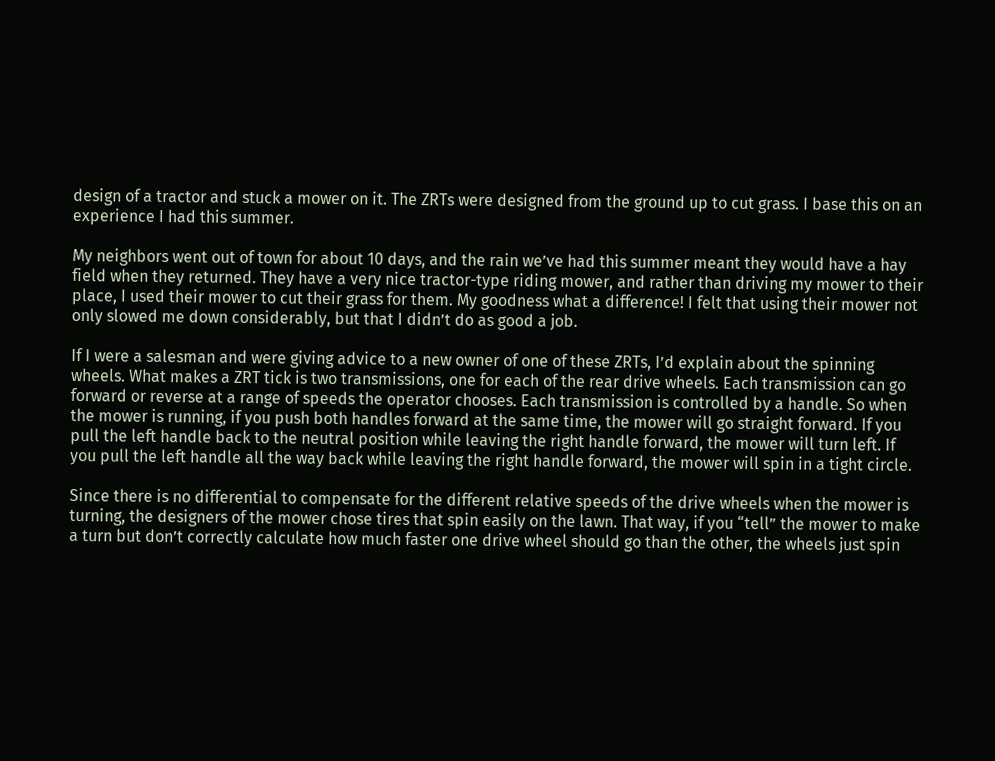design of a tractor and stuck a mower on it. The ZRTs were designed from the ground up to cut grass. I base this on an experience I had this summer.

My neighbors went out of town for about 10 days, and the rain we’ve had this summer meant they would have a hay field when they returned. They have a very nice tractor-type riding mower, and rather than driving my mower to their place, I used their mower to cut their grass for them. My goodness what a difference! I felt that using their mower not only slowed me down considerably, but that I didn’t do as good a job.

If I were a salesman and were giving advice to a new owner of one of these ZRTs, I’d explain about the spinning wheels. What makes a ZRT tick is two transmissions, one for each of the rear drive wheels. Each transmission can go forward or reverse at a range of speeds the operator chooses. Each transmission is controlled by a handle. So when the mower is running, if you push both handles forward at the same time, the mower will go straight forward. If you pull the left handle back to the neutral position while leaving the right handle forward, the mower will turn left. If you pull the left handle all the way back while leaving the right handle forward, the mower will spin in a tight circle.

Since there is no differential to compensate for the different relative speeds of the drive wheels when the mower is turning, the designers of the mower chose tires that spin easily on the lawn. That way, if you “tell” the mower to make a turn but don’t correctly calculate how much faster one drive wheel should go than the other, the wheels just spin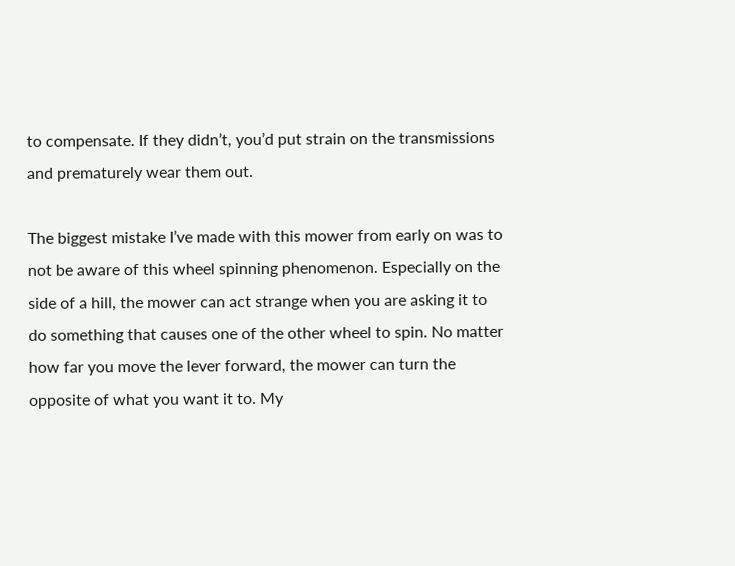to compensate. If they didn’t, you’d put strain on the transmissions and prematurely wear them out.

The biggest mistake I’ve made with this mower from early on was to not be aware of this wheel spinning phenomenon. Especially on the side of a hill, the mower can act strange when you are asking it to do something that causes one of the other wheel to spin. No matter how far you move the lever forward, the mower can turn the opposite of what you want it to. My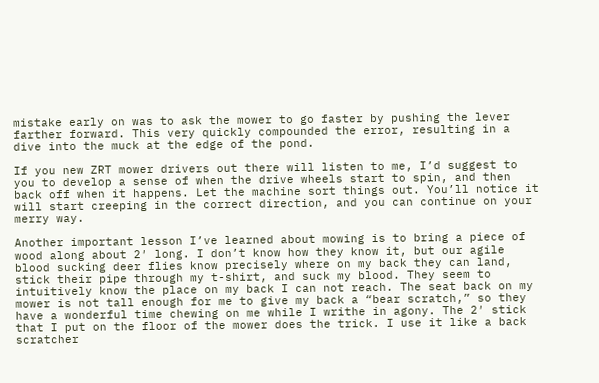mistake early on was to ask the mower to go faster by pushing the lever farther forward. This very quickly compounded the error, resulting in a dive into the muck at the edge of the pond.

If you new ZRT mower drivers out there will listen to me, I’d suggest to you to develop a sense of when the drive wheels start to spin, and then back off when it happens. Let the machine sort things out. You’ll notice it will start creeping in the correct direction, and you can continue on your merry way.

Another important lesson I’ve learned about mowing is to bring a piece of wood along about 2′ long. I don’t know how they know it, but our agile blood sucking deer flies know precisely where on my back they can land, stick their pipe through my t-shirt, and suck my blood. They seem to intuitively know the place on my back I can not reach. The seat back on my mower is not tall enough for me to give my back a “bear scratch,” so they have a wonderful time chewing on me while I writhe in agony. The 2′ stick that I put on the floor of the mower does the trick. I use it like a back scratcher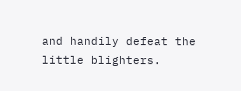and handily defeat the little blighters.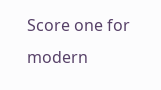Score one for modern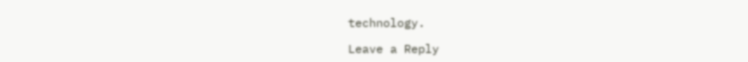technology.

Leave a Reply